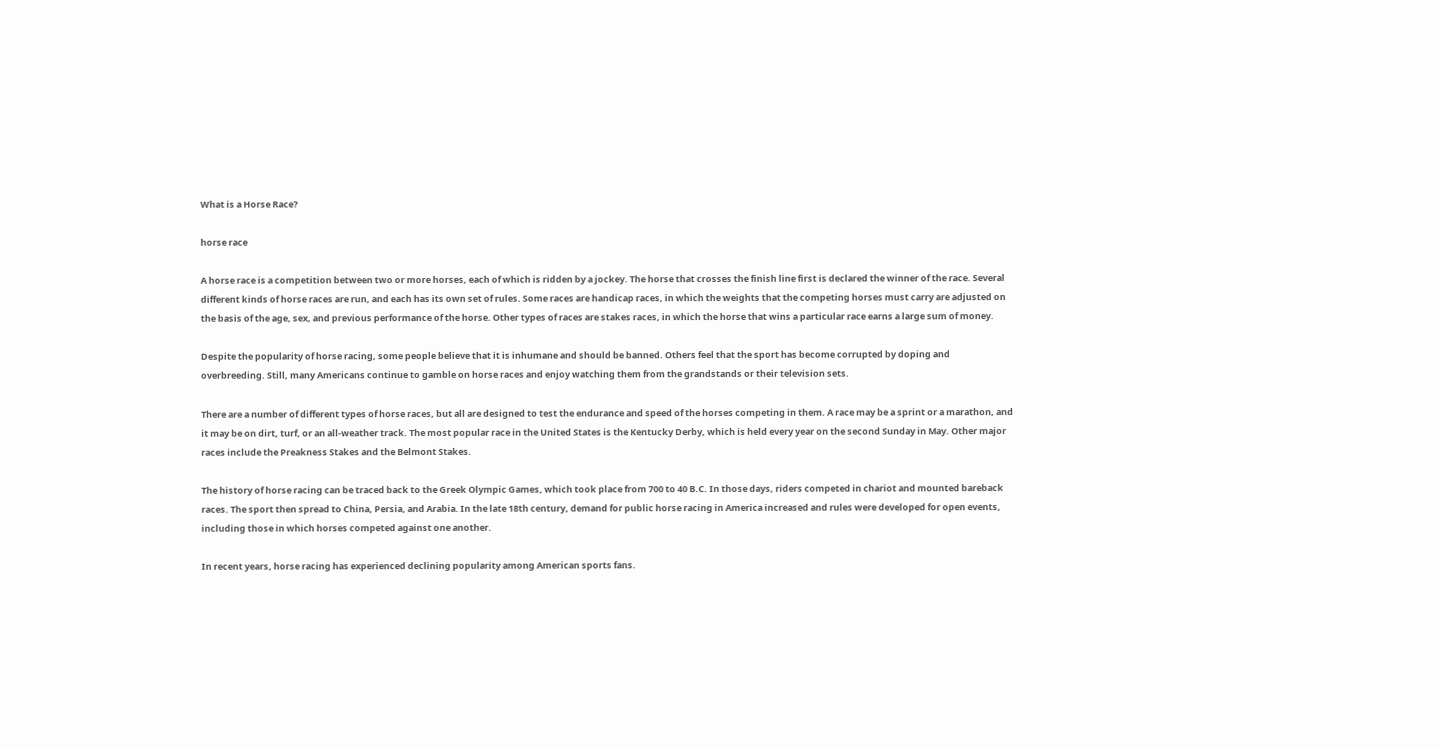What is a Horse Race?

horse race

A horse race is a competition between two or more horses, each of which is ridden by a jockey. The horse that crosses the finish line first is declared the winner of the race. Several different kinds of horse races are run, and each has its own set of rules. Some races are handicap races, in which the weights that the competing horses must carry are adjusted on the basis of the age, sex, and previous performance of the horse. Other types of races are stakes races, in which the horse that wins a particular race earns a large sum of money.

Despite the popularity of horse racing, some people believe that it is inhumane and should be banned. Others feel that the sport has become corrupted by doping and overbreeding. Still, many Americans continue to gamble on horse races and enjoy watching them from the grandstands or their television sets.

There are a number of different types of horse races, but all are designed to test the endurance and speed of the horses competing in them. A race may be a sprint or a marathon, and it may be on dirt, turf, or an all-weather track. The most popular race in the United States is the Kentucky Derby, which is held every year on the second Sunday in May. Other major races include the Preakness Stakes and the Belmont Stakes.

The history of horse racing can be traced back to the Greek Olympic Games, which took place from 700 to 40 B.C. In those days, riders competed in chariot and mounted bareback races. The sport then spread to China, Persia, and Arabia. In the late 18th century, demand for public horse racing in America increased and rules were developed for open events, including those in which horses competed against one another.

In recent years, horse racing has experienced declining popularity among American sports fans.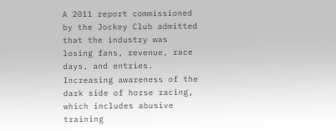A 2011 report commissioned by the Jockey Club admitted that the industry was losing fans, revenue, race days, and entries. Increasing awareness of the dark side of horse racing, which includes abusive training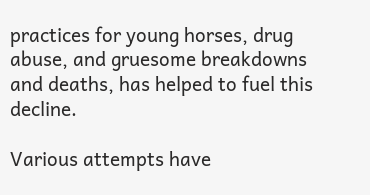practices for young horses, drug abuse, and gruesome breakdowns and deaths, has helped to fuel this decline.

Various attempts have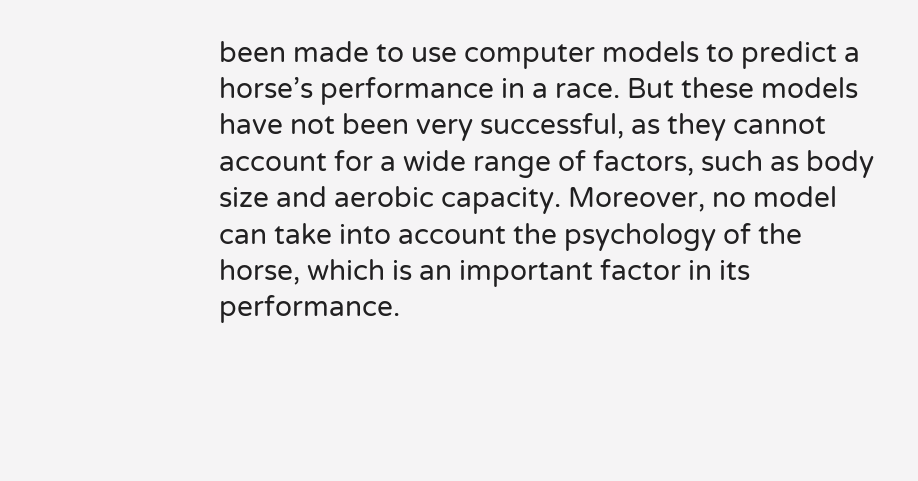been made to use computer models to predict a horse’s performance in a race. But these models have not been very successful, as they cannot account for a wide range of factors, such as body size and aerobic capacity. Moreover, no model can take into account the psychology of the horse, which is an important factor in its performance.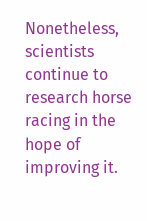Nonetheless, scientists continue to research horse racing in the hope of improving it.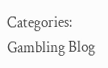Categories: Gambling Blog